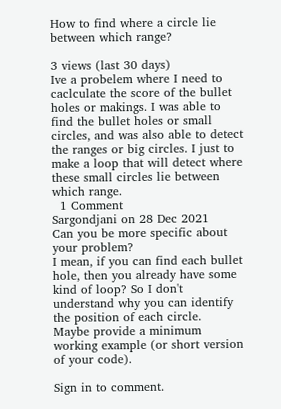How to find where a circle lie between which range?

3 views (last 30 days)
Ive a probelem where I need to caclculate the score of the bullet holes or makings. I was able to find the bullet holes or small circles, and was also able to detect the ranges or big circles. I just to make a loop that will detect where these small circles lie between which range.
  1 Comment
Sargondjani on 28 Dec 2021
Can you be more specific about your problem?
I mean, if you can find each bullet hole, then you already have some kind of loop? So I don't understand why you can identify the position of each circle.
Maybe provide a minimum working example (or short version of your code).

Sign in to comment.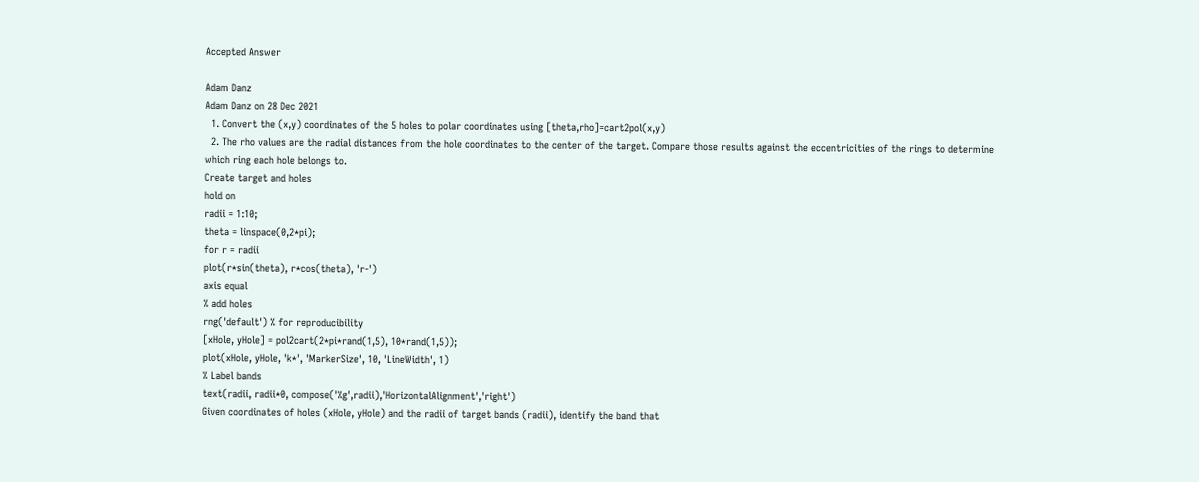Accepted Answer

Adam Danz
Adam Danz on 28 Dec 2021
  1. Convert the (x,y) coordinates of the 5 holes to polar coordinates using [theta,rho]=cart2pol(x,y)
  2. The rho values are the radial distances from the hole coordinates to the center of the target. Compare those results against the eccentricities of the rings to determine which ring each hole belongs to.
Create target and holes
hold on
radii = 1:10;
theta = linspace(0,2*pi);
for r = radii
plot(r*sin(theta), r*cos(theta), 'r-')
axis equal
% add holes
rng('default') % for reproducibility
[xHole, yHole] = pol2cart(2*pi*rand(1,5), 10*rand(1,5));
plot(xHole, yHole, 'k*', 'MarkerSize', 10, 'LineWidth', 1)
% Label bands
text(radii, radii*0, compose('%g',radii),'HorizontalAlignment','right')
Given coordinates of holes (xHole, yHole) and the radii of target bands (radii), identify the band that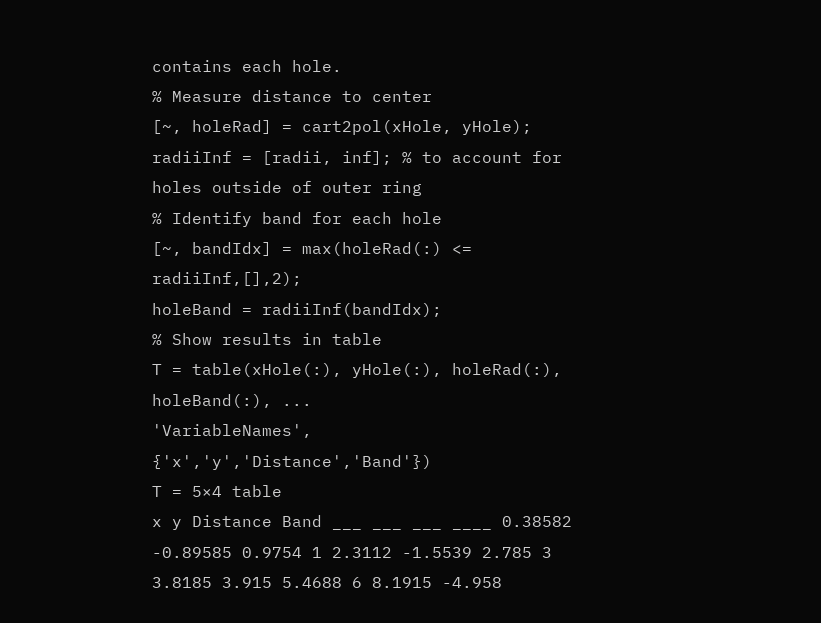contains each hole.
% Measure distance to center
[~, holeRad] = cart2pol(xHole, yHole);
radiiInf = [radii, inf]; % to account for holes outside of outer ring
% Identify band for each hole
[~, bandIdx] = max(holeRad(:) <= radiiInf,[],2);
holeBand = radiiInf(bandIdx);
% Show results in table
T = table(xHole(:), yHole(:), holeRad(:), holeBand(:), ...
'VariableNames', {'x','y','Distance','Band'})
T = 5×4 table
x y Distance Band ___ ___ ___ ____ 0.38582 -0.89585 0.9754 1 2.3112 -1.5539 2.785 3 3.8185 3.915 5.4688 6 8.1915 -4.958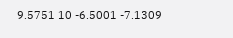9.5751 10 -6.5001 -7.1309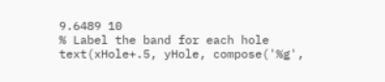9.6489 10
% Label the band for each hole
text(xHole+.5, yHole, compose('%g',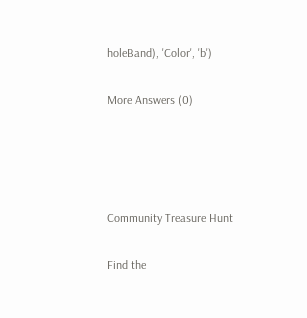holeBand), 'Color', 'b')

More Answers (0)




Community Treasure Hunt

Find the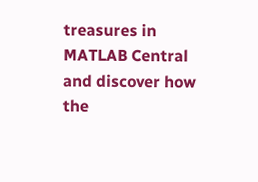treasures in MATLAB Central and discover how the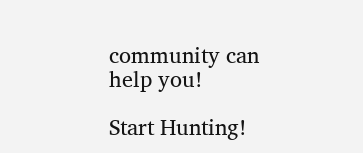community can help you!

Start Hunting!